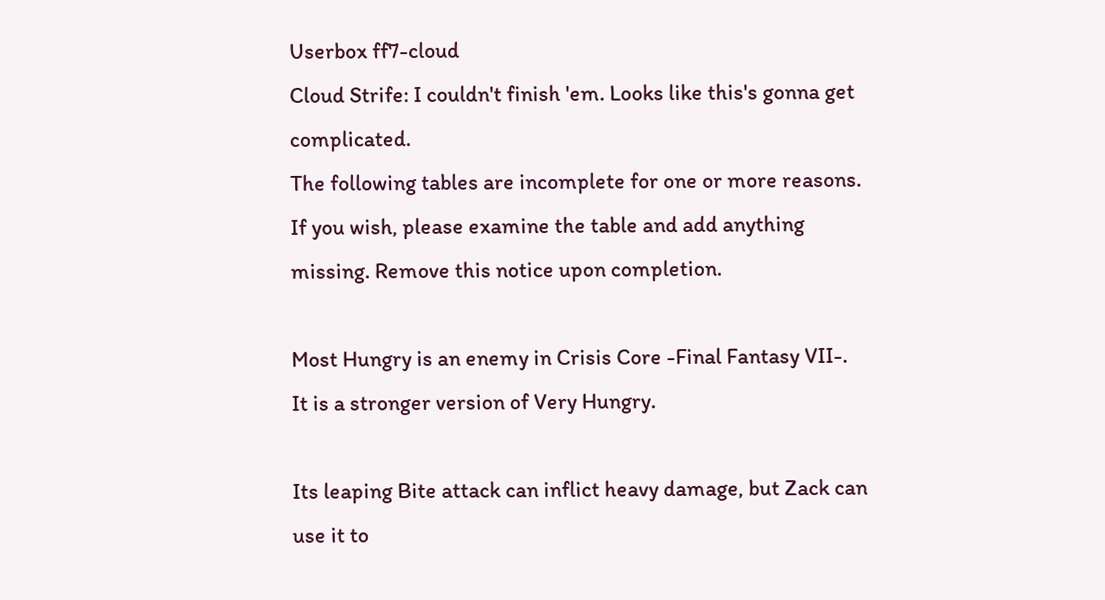Userbox ff7-cloud
Cloud Strife: I couldn't finish 'em. Looks like this's gonna get complicated.
The following tables are incomplete for one or more reasons. If you wish, please examine the table and add anything missing. Remove this notice upon completion.

Most Hungry is an enemy in Crisis Core -Final Fantasy VII-. It is a stronger version of Very Hungry.

Its leaping Bite attack can inflict heavy damage, but Zack can use it to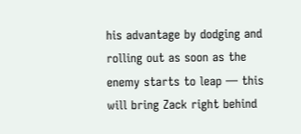his advantage by dodging and rolling out as soon as the enemy starts to leap — this will bring Zack right behind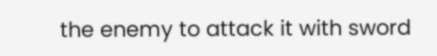the enemy to attack it with sword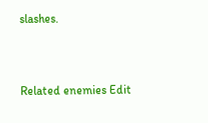slashes.


Related enemies Edit